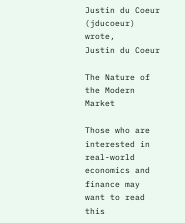Justin du Coeur (jducoeur) wrote,
Justin du Coeur

The Nature of the Modern Market

Those who are interested in real-world economics and finance may want to read this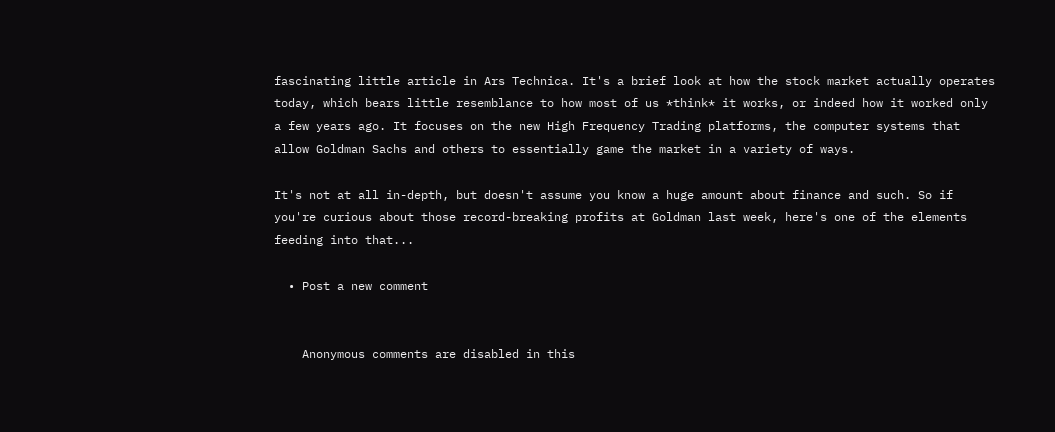fascinating little article in Ars Technica. It's a brief look at how the stock market actually operates today, which bears little resemblance to how most of us *think* it works, or indeed how it worked only a few years ago. It focuses on the new High Frequency Trading platforms, the computer systems that allow Goldman Sachs and others to essentially game the market in a variety of ways.

It's not at all in-depth, but doesn't assume you know a huge amount about finance and such. So if you're curious about those record-breaking profits at Goldman last week, here's one of the elements feeding into that...

  • Post a new comment


    Anonymous comments are disabled in this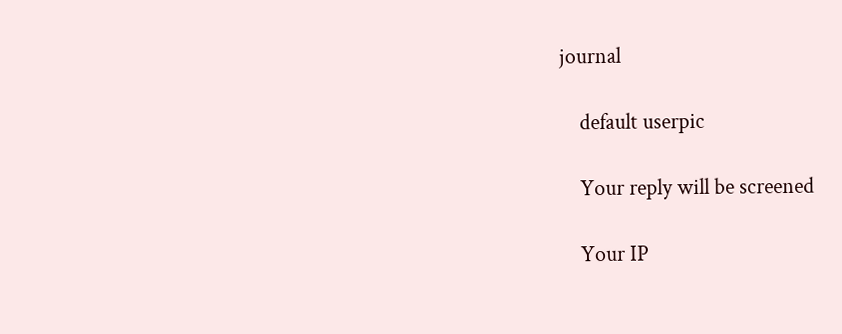journal

    default userpic

    Your reply will be screened

    Your IP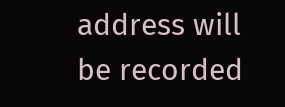address will be recorded